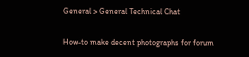General > General Technical Chat

How-to make decent photographs for forum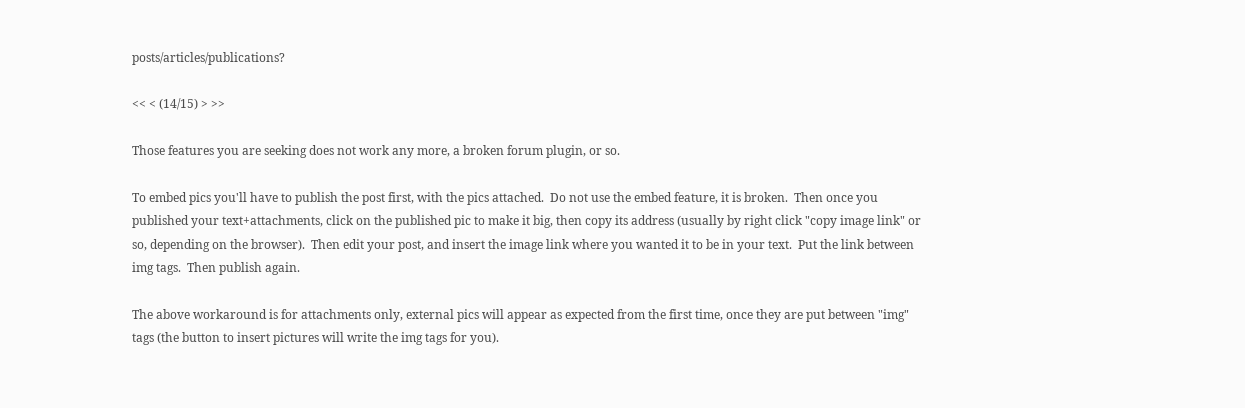posts/articles/publications?

<< < (14/15) > >>

Those features you are seeking does not work any more, a broken forum plugin, or so.

To embed pics you'll have to publish the post first, with the pics attached.  Do not use the embed feature, it is broken.  Then once you published your text+attachments, click on the published pic to make it big, then copy its address (usually by right click "copy image link" or so, depending on the browser).  Then edit your post, and insert the image link where you wanted it to be in your text.  Put the link between img tags.  Then publish again.

The above workaround is for attachments only, external pics will appear as expected from the first time, once they are put between "img" tags (the button to insert pictures will write the img tags for you).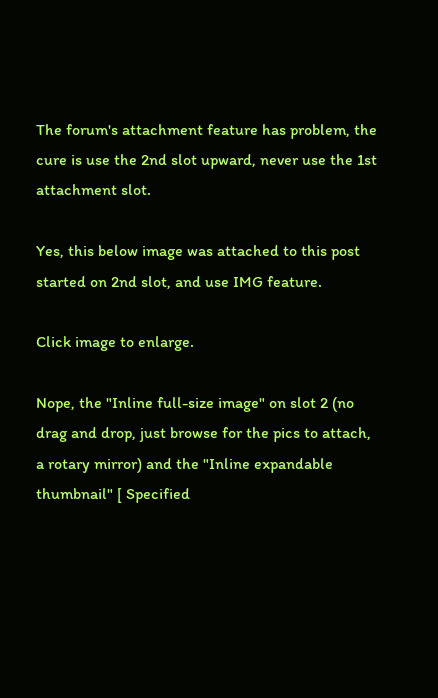The forum's attachment feature has problem, the cure is use the 2nd slot upward, never use the 1st attachment slot.

Yes, this below image was attached to this post started on 2nd slot, and use IMG feature.

Click image to enlarge.

Nope, the "Inline full-size image" on slot 2 (no drag and drop, just browse for the pics to attach, a rotary mirror) and the "Inline expandable thumbnail" [ Specified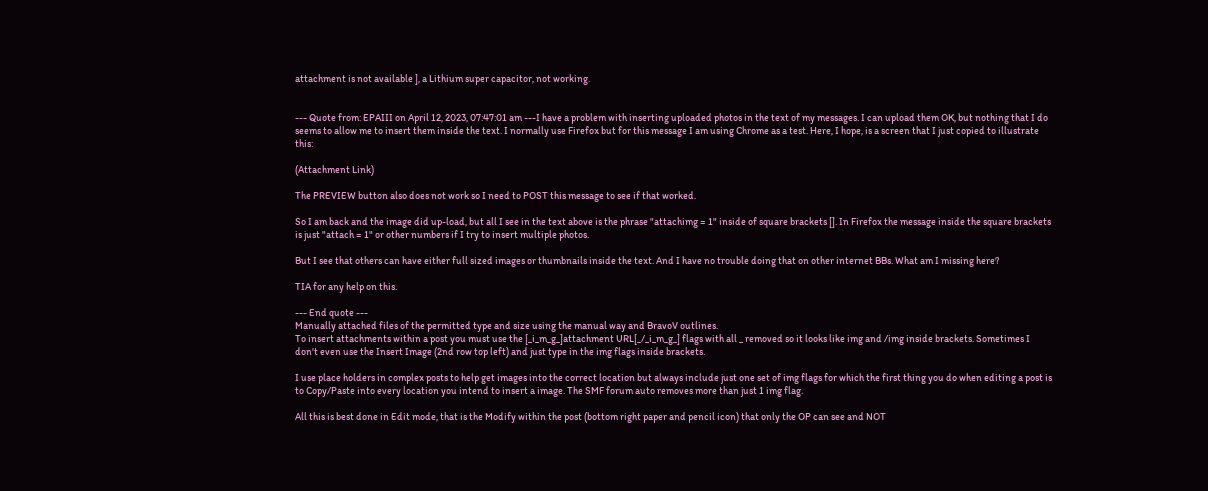attachment is not available ], a Lithium super capacitor, not working.


--- Quote from: EPAIII on April 12, 2023, 07:47:01 am ---I have a problem with inserting uploaded photos in the text of my messages. I can upload them OK, but nothing that I do seems to allow me to insert them inside the text. I normally use Firefox but for this message I am using Chrome as a test. Here, I hope, is a screen that I just copied to illustrate this:

(Attachment Link)

The PREVIEW button also does not work so I need to POST this message to see if that worked.

So I am back and the image did up-load, but all I see in the text above is the phrase "attachimg = 1" inside of square brackets []. In Firefox the message inside the square brackets is just "attach = 1" or other numbers if I try to insert multiple photos.

But I see that others can have either full sized images or thumbnails inside the text. And I have no trouble doing that on other internet BBs. What am I missing here?

TIA for any help on this.

--- End quote ---
Manually attached files of the permitted type and size using the manual way and BravoV outlines.
To insert attachments within a post you must use the [_i_m_g_]attachment URL[_/_i_m_g_] flags with all _ removed so it looks like img and /img inside brackets. Sometimes I don't even use the Insert Image (2nd row top left) and just type in the img flags inside brackets.

I use place holders in complex posts to help get images into the correct location but always include just one set of img flags for which the first thing you do when editing a post is to Copy/Paste into every location you intend to insert a image. The SMF forum auto removes more than just 1 img flag.

All this is best done in Edit mode, that is the Modify within the post (bottom right paper and pencil icon) that only the OP can see and NOT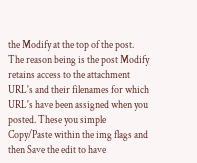the Modify at the top of the post.
The reason being is the post Modify retains access to the attachment URL's and their filenames for which URL's have been assigned when you posted. These you simple Copy/Paste within the img flags and then Save the edit to have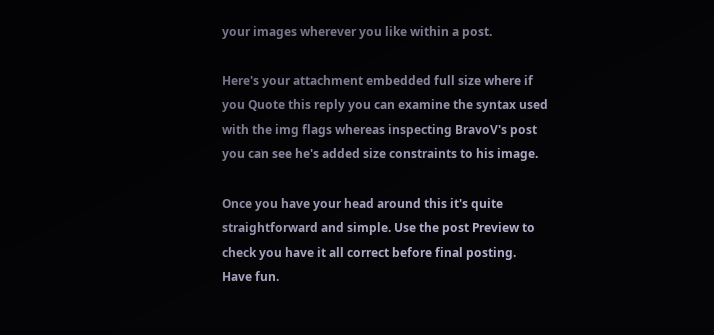your images wherever you like within a post.

Here's your attachment embedded full size where if you Quote this reply you can examine the syntax used with the img flags whereas inspecting BravoV's post you can see he's added size constraints to his image.

Once you have your head around this it's quite straightforward and simple. Use the post Preview to check you have it all correct before final posting.
Have fun.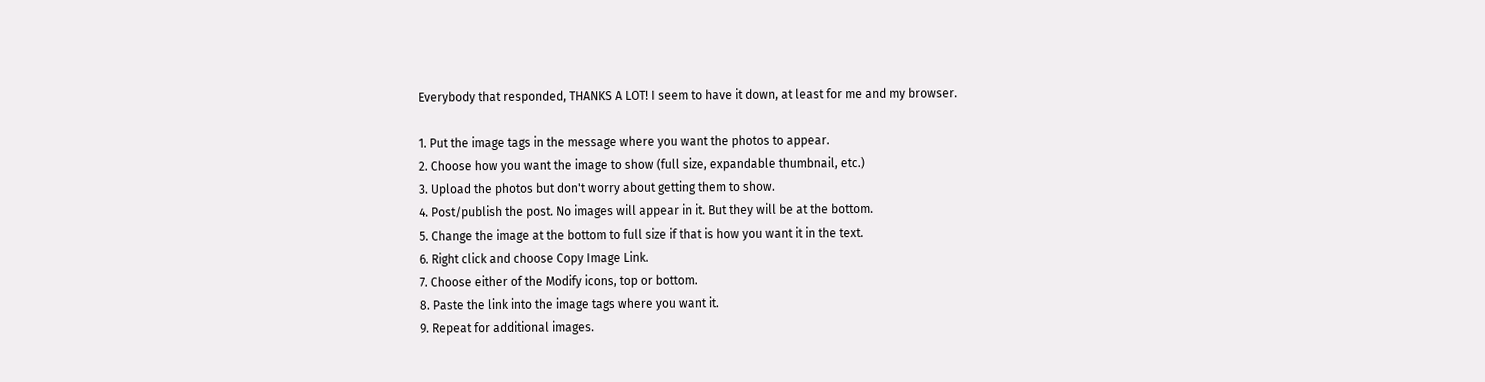Everybody that responded, THANKS A LOT! I seem to have it down, at least for me and my browser.

1. Put the image tags in the message where you want the photos to appear.
2. Choose how you want the image to show (full size, expandable thumbnail, etc.)
3. Upload the photos but don't worry about getting them to show.
4. Post/publish the post. No images will appear in it. But they will be at the bottom.
5. Change the image at the bottom to full size if that is how you want it in the text.
6. Right click and choose Copy Image Link.
7. Choose either of the Modify icons, top or bottom.
8. Paste the link into the image tags where you want it.
9. Repeat for additional images.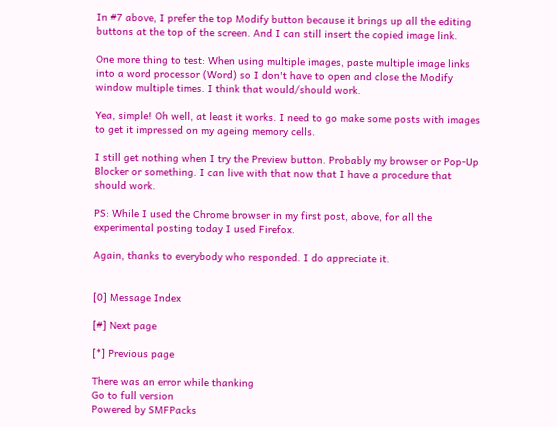In #7 above, I prefer the top Modify button because it brings up all the editing buttons at the top of the screen. And I can still insert the copied image link.

One more thing to test: When using multiple images, paste multiple image links into a word processor (Word) so I don't have to open and close the Modify window multiple times. I think that would/should work.

Yea, simple! Oh well, at least it works. I need to go make some posts with images to get it impressed on my ageing memory cells.

I still get nothing when I try the Preview button. Probably my browser or Pop-Up Blocker or something. I can live with that now that I have a procedure that should work.

PS: While I used the Chrome browser in my first post, above, for all the experimental posting today I used Firefox.

Again, thanks to everybody who responded. I do appreciate it.


[0] Message Index

[#] Next page

[*] Previous page

There was an error while thanking
Go to full version
Powered by SMFPacks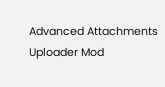Advanced Attachments Uploader Mod